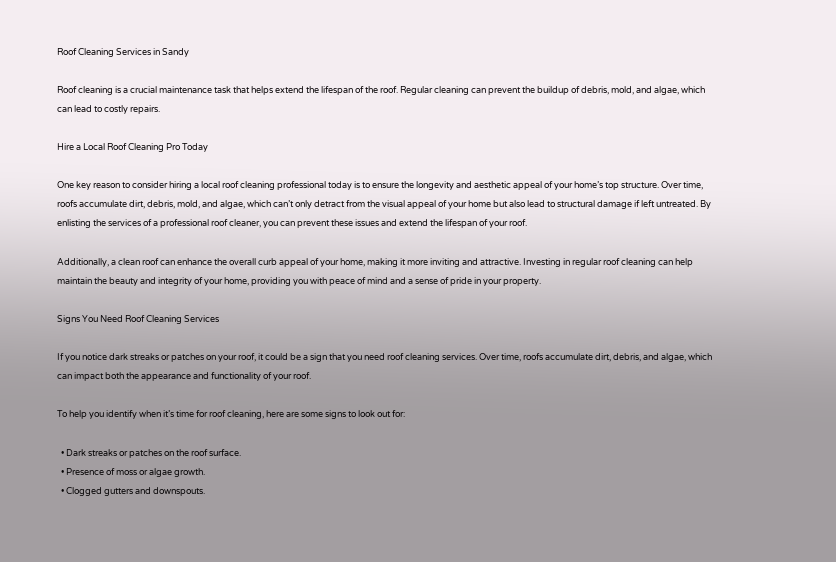Roof Cleaning Services in Sandy

Roof cleaning is a crucial maintenance task that helps extend the lifespan of the roof. Regular cleaning can prevent the buildup of debris, mold, and algae, which can lead to costly repairs.

Hire a Local Roof Cleaning Pro Today

One key reason to consider hiring a local roof cleaning professional today is to ensure the longevity and aesthetic appeal of your home’s top structure. Over time, roofs accumulate dirt, debris, mold, and algae, which can’t only detract from the visual appeal of your home but also lead to structural damage if left untreated. By enlisting the services of a professional roof cleaner, you can prevent these issues and extend the lifespan of your roof.

Additionally, a clean roof can enhance the overall curb appeal of your home, making it more inviting and attractive. Investing in regular roof cleaning can help maintain the beauty and integrity of your home, providing you with peace of mind and a sense of pride in your property.

Signs You Need Roof Cleaning Services

If you notice dark streaks or patches on your roof, it could be a sign that you need roof cleaning services. Over time, roofs accumulate dirt, debris, and algae, which can impact both the appearance and functionality of your roof.

To help you identify when it’s time for roof cleaning, here are some signs to look out for:

  • Dark streaks or patches on the roof surface.
  • Presence of moss or algae growth.
  • Clogged gutters and downspouts.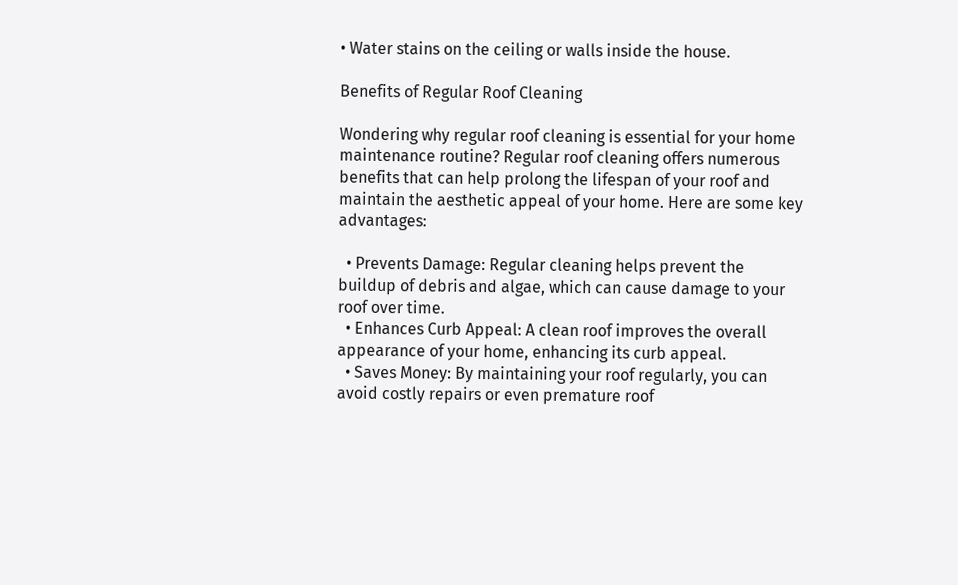• Water stains on the ceiling or walls inside the house.

Benefits of Regular Roof Cleaning

Wondering why regular roof cleaning is essential for your home maintenance routine? Regular roof cleaning offers numerous benefits that can help prolong the lifespan of your roof and maintain the aesthetic appeal of your home. Here are some key advantages:

  • Prevents Damage: Regular cleaning helps prevent the buildup of debris and algae, which can cause damage to your roof over time.
  • Enhances Curb Appeal: A clean roof improves the overall appearance of your home, enhancing its curb appeal.
  • Saves Money: By maintaining your roof regularly, you can avoid costly repairs or even premature roof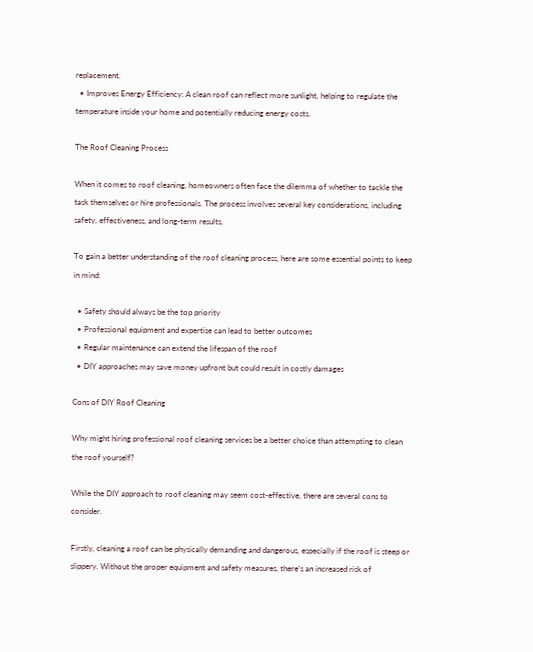replacement.
  • Improves Energy Efficiency: A clean roof can reflect more sunlight, helping to regulate the temperature inside your home and potentially reducing energy costs.

The Roof Cleaning Process

When it comes to roof cleaning, homeowners often face the dilemma of whether to tackle the task themselves or hire professionals. The process involves several key considerations, including safety, effectiveness, and long-term results.

To gain a better understanding of the roof cleaning process, here are some essential points to keep in mind:

  • Safety should always be the top priority
  • Professional equipment and expertise can lead to better outcomes
  • Regular maintenance can extend the lifespan of the roof
  • DIY approaches may save money upfront but could result in costly damages

Cons of DIY Roof Cleaning

Why might hiring professional roof cleaning services be a better choice than attempting to clean the roof yourself?

While the DIY approach to roof cleaning may seem cost-effective, there are several cons to consider.

Firstly, cleaning a roof can be physically demanding and dangerous, especially if the roof is steep or slippery. Without the proper equipment and safety measures, there’s an increased risk of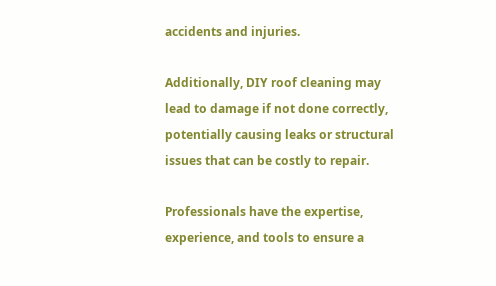accidents and injuries.

Additionally, DIY roof cleaning may lead to damage if not done correctly, potentially causing leaks or structural issues that can be costly to repair.

Professionals have the expertise, experience, and tools to ensure a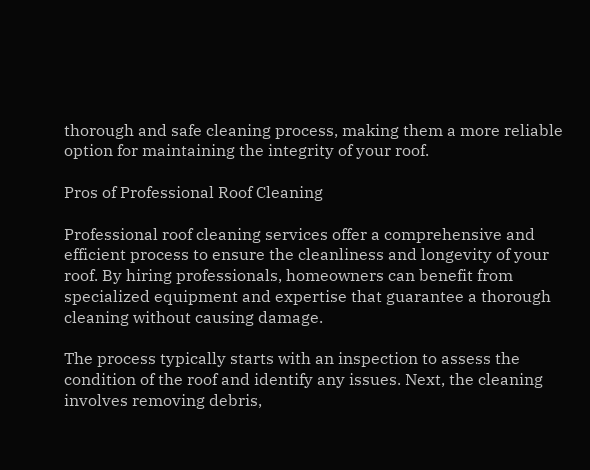thorough and safe cleaning process, making them a more reliable option for maintaining the integrity of your roof.

Pros of Professional Roof Cleaning

Professional roof cleaning services offer a comprehensive and efficient process to ensure the cleanliness and longevity of your roof. By hiring professionals, homeowners can benefit from specialized equipment and expertise that guarantee a thorough cleaning without causing damage.

The process typically starts with an inspection to assess the condition of the roof and identify any issues. Next, the cleaning involves removing debris,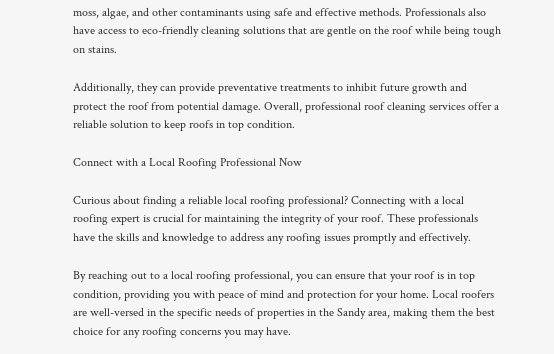moss, algae, and other contaminants using safe and effective methods. Professionals also have access to eco-friendly cleaning solutions that are gentle on the roof while being tough on stains.

Additionally, they can provide preventative treatments to inhibit future growth and protect the roof from potential damage. Overall, professional roof cleaning services offer a reliable solution to keep roofs in top condition.

Connect with a Local Roofing Professional Now

Curious about finding a reliable local roofing professional? Connecting with a local roofing expert is crucial for maintaining the integrity of your roof. These professionals have the skills and knowledge to address any roofing issues promptly and effectively.

By reaching out to a local roofing professional, you can ensure that your roof is in top condition, providing you with peace of mind and protection for your home. Local roofers are well-versed in the specific needs of properties in the Sandy area, making them the best choice for any roofing concerns you may have.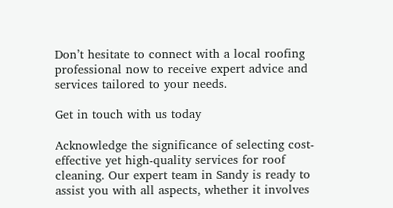Don’t hesitate to connect with a local roofing professional now to receive expert advice and services tailored to your needs.

Get in touch with us today

Acknowledge the significance of selecting cost-effective yet high-quality services for roof cleaning. Our expert team in Sandy is ready to assist you with all aspects, whether it involves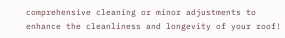comprehensive cleaning or minor adjustments to enhance the cleanliness and longevity of your roof!